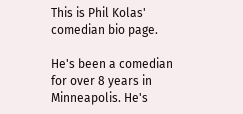This is Phil Kolas' comedian bio page.

He's been a comedian for over 8 years in Minneapolis. He's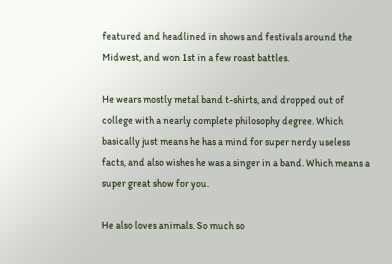featured and headlined in shows and festivals around the Midwest, and won 1st in a few roast battles.

He wears mostly metal band t-shirts, and dropped out of college with a nearly complete philosophy degree. Which basically just means he has a mind for super nerdy useless facts, and also wishes he was a singer in a band. Which means a super great show for you.

He also loves animals. So much so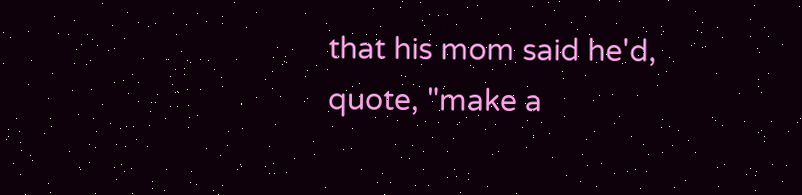that his mom said he'd, quote, "make a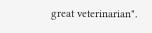great veterinarian".